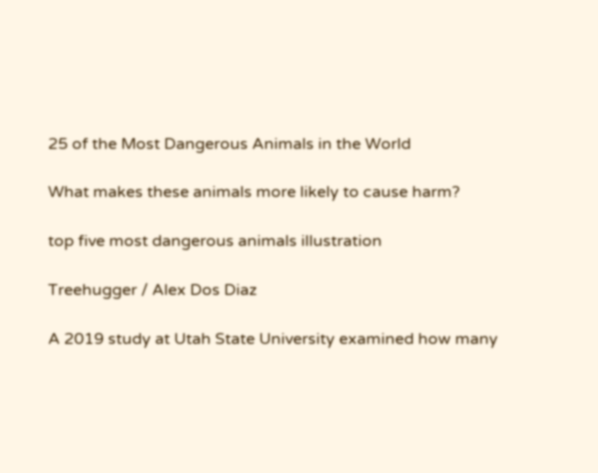25 of the Most Dangerous Animals in the World

What makes these animals more likely to cause harm?

top five most dangerous animals illustration

Treehugger / Alex Dos Diaz

A 2019 study at Utah State University examined how many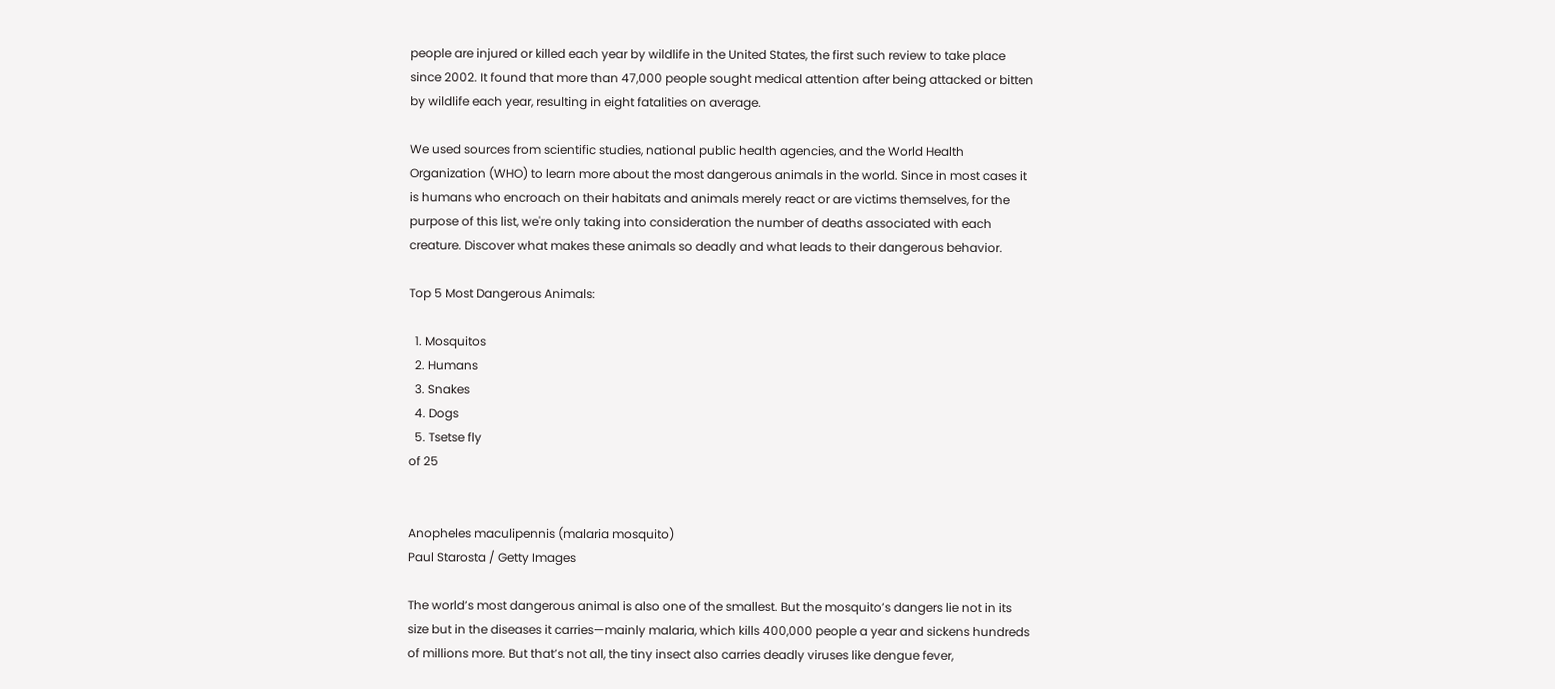people are injured or killed each year by wildlife in the United States, the first such review to take place since 2002. It found that more than 47,000 people sought medical attention after being attacked or bitten by wildlife each year, resulting in eight fatalities on average.

We used sources from scientific studies, national public health agencies, and the World Health Organization (WHO) to learn more about the most dangerous animals in the world. Since in most cases it is humans who encroach on their habitats and animals merely react or are victims themselves, for the purpose of this list, we're only taking into consideration the number of deaths associated with each creature. Discover what makes these animals so deadly and what leads to their dangerous behavior.

Top 5 Most Dangerous Animals:

  1. Mosquitos
  2. Humans
  3. Snakes
  4. Dogs
  5. Tsetse fly
of 25


Anopheles maculipennis (malaria mosquito)
Paul Starosta / Getty Images

The world’s most dangerous animal is also one of the smallest. But the mosquito’s dangers lie not in its size but in the diseases it carries—mainly malaria, which kills 400,000 people a year and sickens hundreds of millions more. But that’s not all, the tiny insect also carries deadly viruses like dengue fever,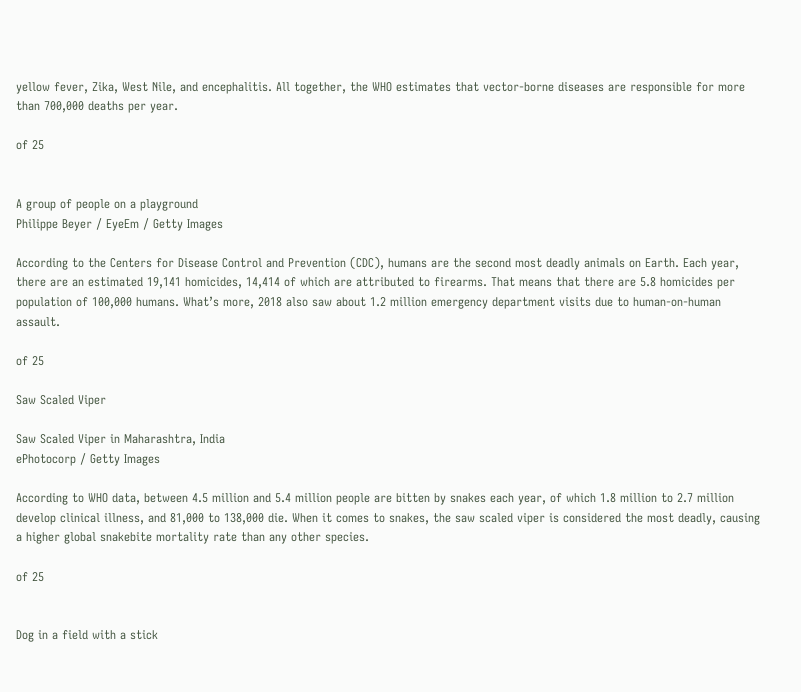yellow fever, Zika, West Nile, and encephalitis. All together, the WHO estimates that vector-borne diseases are responsible for more than 700,000 deaths per year.

of 25


A group of people on a playground
Philippe Beyer / EyeEm / Getty Images

According to the Centers for Disease Control and Prevention (CDC), humans are the second most deadly animals on Earth. Each year, there are an estimated 19,141 homicides, 14,414 of which are attributed to firearms. That means that there are 5.8 homicides per population of 100,000 humans. What’s more, 2018 also saw about 1.2 million emergency department visits due to human-on-human assault.

of 25

Saw Scaled Viper

Saw Scaled Viper in Maharashtra, India
ePhotocorp / Getty Images

According to WHO data, between 4.5 million and 5.4 million people are bitten by snakes each year, of which 1.8 million to 2.7 million develop clinical illness, and 81,000 to 138,000 die. When it comes to snakes, the saw scaled viper is considered the most deadly, causing a higher global snakebite mortality rate than any other species.

of 25


Dog in a field with a stick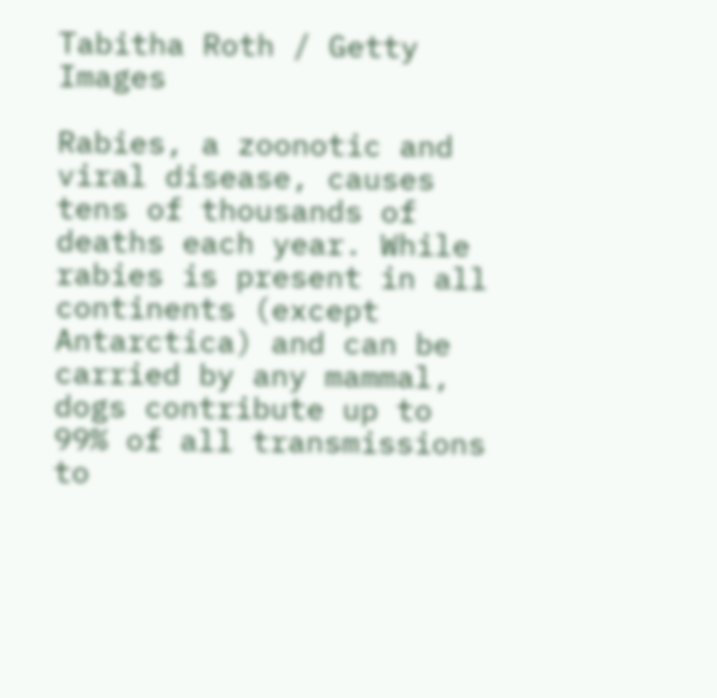Tabitha Roth / Getty Images

Rabies, a zoonotic and viral disease, causes tens of thousands of deaths each year. While rabies is present in all continents (except Antarctica) and can be carried by any mammal, dogs contribute up to 99% of all transmissions to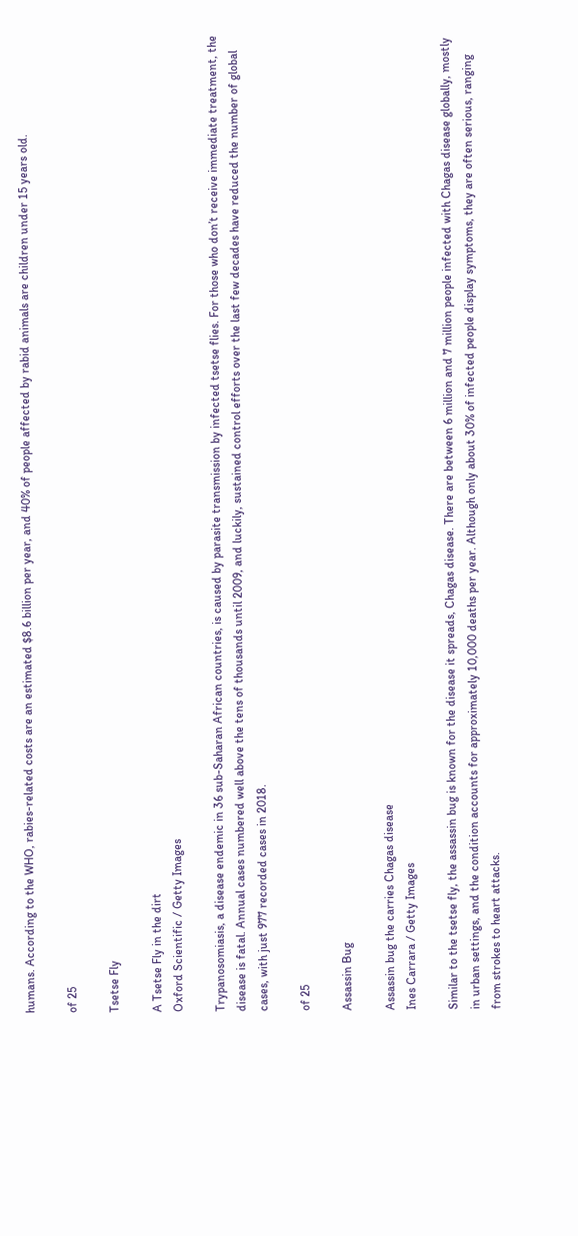humans. According to the WHO, rabies-related costs are an estimated $8.6 billion per year, and 40% of people affected by rabid animals are children under 15 years old.

of 25

Tsetse Fly

A Tsetse Fly in the dirt
Oxford Scientific / Getty Images

Trypanosomiasis, a disease endemic in 36 sub-Saharan African countries, is caused by parasite transmission by infected tsetse flies. For those who don’t receive immediate treatment, the disease is fatal. Annual cases numbered well above the tens of thousands until 2009, and luckily, sustained control efforts over the last few decades have reduced the number of global cases, with just 977 recorded cases in 2018.

of 25

Assassin Bug

Assassin bug the carries Chagas disease
Ines Carrara / Getty Images

Similar to the tsetse fly, the assassin bug is known for the disease it spreads, Chagas disease. There are between 6 million and 7 million people infected with Chagas disease globally, mostly in urban settings, and the condition accounts for approximately 10,000 deaths per year. Although only about 30% of infected people display symptoms, they are often serious, ranging from strokes to heart attacks.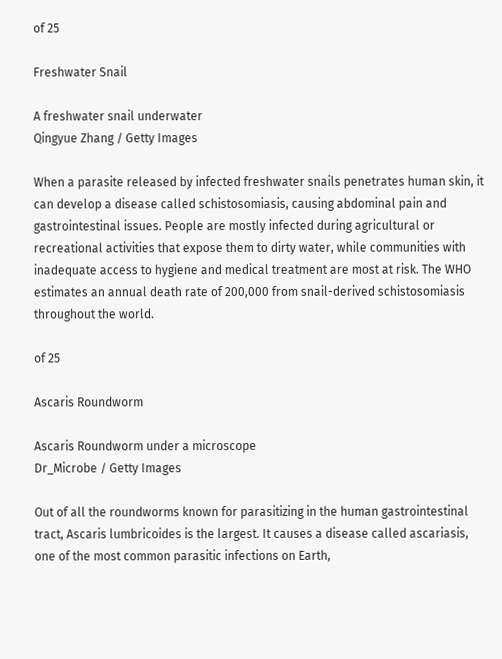of 25

Freshwater Snail

A freshwater snail underwater
Qingyue Zhang / Getty Images

When a parasite released by infected freshwater snails penetrates human skin, it can develop a disease called schistosomiasis, causing abdominal pain and gastrointestinal issues. People are mostly infected during agricultural or recreational activities that expose them to dirty water, while communities with inadequate access to hygiene and medical treatment are most at risk. The WHO estimates an annual death rate of 200,000 from snail-derived schistosomiasis throughout the world.

of 25

Ascaris Roundworm

Ascaris Roundworm under a microscope
Dr_Microbe / Getty Images

Out of all the roundworms known for parasitizing in the human gastrointestinal tract, Ascaris lumbricoides is the largest. It causes a disease called ascariasis, one of the most common parasitic infections on Earth,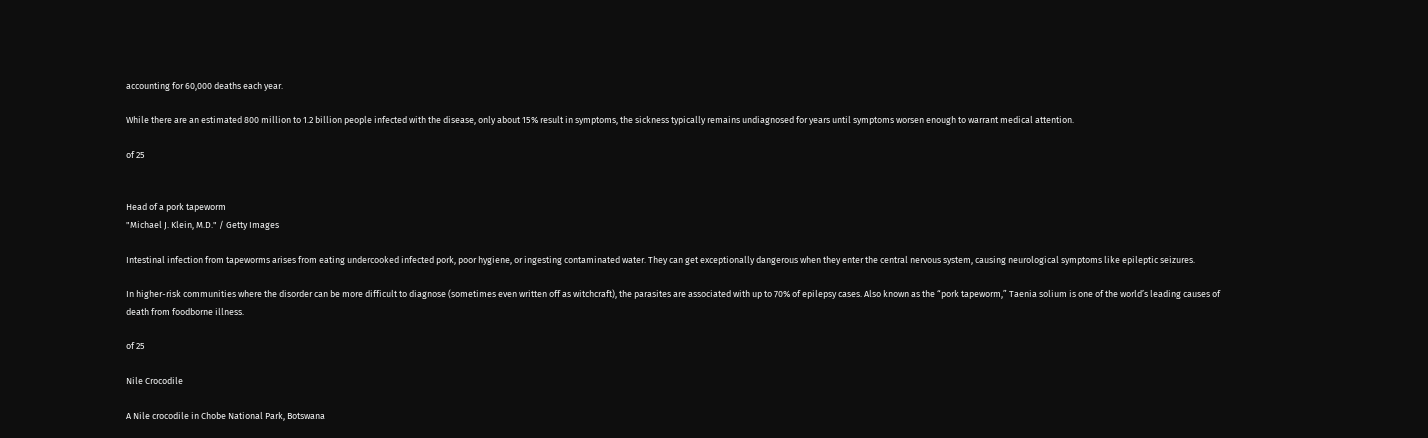accounting for 60,000 deaths each year.

While there are an estimated 800 million to 1.2 billion people infected with the disease, only about 15% result in symptoms, the sickness typically remains undiagnosed for years until symptoms worsen enough to warrant medical attention.

of 25


Head of a pork tapeworm
"Michael J. Klein, M.D." / Getty Images

Intestinal infection from tapeworms arises from eating undercooked infected pork, poor hygiene, or ingesting contaminated water. They can get exceptionally dangerous when they enter the central nervous system, causing neurological symptoms like epileptic seizures.

In higher-risk communities where the disorder can be more difficult to diagnose (sometimes even written off as witchcraft), the parasites are associated with up to 70% of epilepsy cases. Also known as the “pork tapeworm,” Taenia solium is one of the world’s leading causes of death from foodborne illness.

of 25

Nile Crocodile

A Nile crocodile in Chobe National Park, Botswana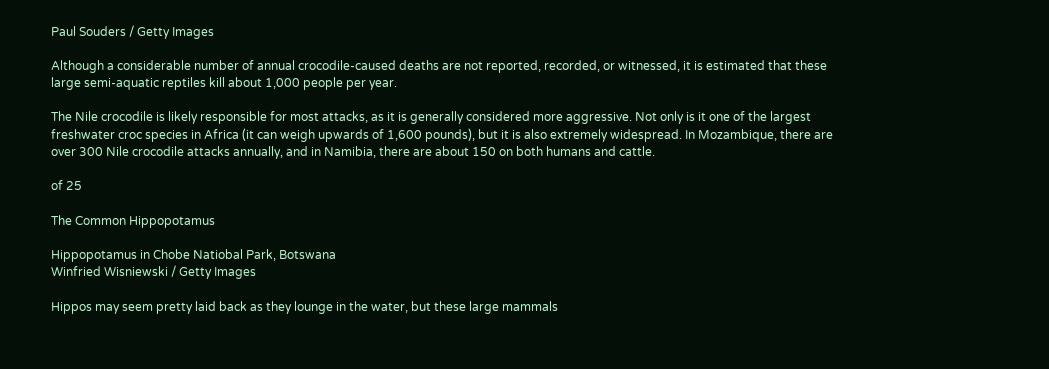Paul Souders / Getty Images

Although a considerable number of annual crocodile-caused deaths are not reported, recorded, or witnessed, it is estimated that these large semi-aquatic reptiles kill about 1,000 people per year.

The Nile crocodile is likely responsible for most attacks, as it is generally considered more aggressive. Not only is it one of the largest freshwater croc species in Africa (it can weigh upwards of 1,600 pounds), but it is also extremely widespread. In Mozambique, there are over 300 Nile crocodile attacks annually, and in Namibia, there are about 150 on both humans and cattle.

of 25

The Common Hippopotamus

Hippopotamus in Chobe Natiobal Park, Botswana
Winfried Wisniewski / Getty Images

Hippos may seem pretty laid back as they lounge in the water, but these large mammals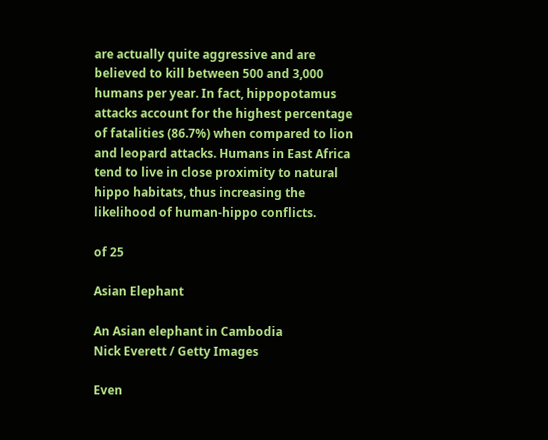are actually quite aggressive and are believed to kill between 500 and 3,000 humans per year. In fact, hippopotamus attacks account for the highest percentage of fatalities (86.7%) when compared to lion and leopard attacks. Humans in East Africa tend to live in close proximity to natural hippo habitats, thus increasing the likelihood of human-hippo conflicts.

of 25

Asian Elephant

An Asian elephant in Cambodia
Nick Everett / Getty Images

Even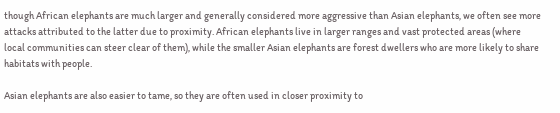though African elephants are much larger and generally considered more aggressive than Asian elephants, we often see more attacks attributed to the latter due to proximity. African elephants live in larger ranges and vast protected areas (where local communities can steer clear of them), while the smaller Asian elephants are forest dwellers who are more likely to share habitats with people.

Asian elephants are also easier to tame, so they are often used in closer proximity to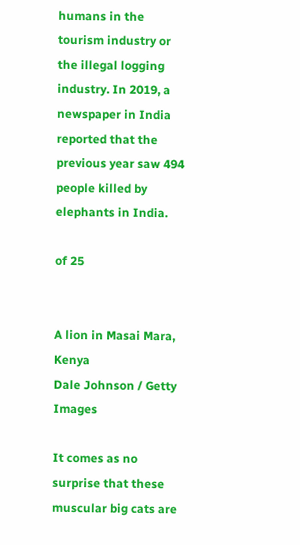humans in the tourism industry or the illegal logging industry. In 2019, a newspaper in India reported that the previous year saw 494 people killed by elephants in India.

of 25


A lion in Masai Mara, Kenya
Dale Johnson / Getty Images

It comes as no surprise that these muscular big cats are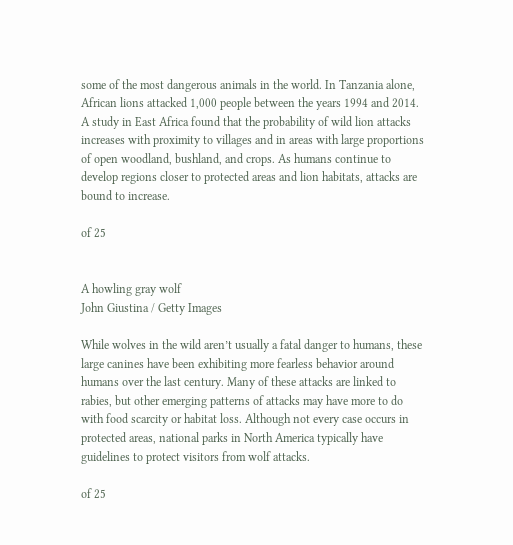some of the most dangerous animals in the world. In Tanzania alone, African lions attacked 1,000 people between the years 1994 and 2014. A study in East Africa found that the probability of wild lion attacks increases with proximity to villages and in areas with large proportions of open woodland, bushland, and crops. As humans continue to develop regions closer to protected areas and lion habitats, attacks are bound to increase.

of 25


A howling gray wolf
John Giustina / Getty Images

While wolves in the wild aren’t usually a fatal danger to humans, these large canines have been exhibiting more fearless behavior around humans over the last century. Many of these attacks are linked to rabies, but other emerging patterns of attacks may have more to do with food scarcity or habitat loss. Although not every case occurs in protected areas, national parks in North America typically have guidelines to protect visitors from wolf attacks.

of 25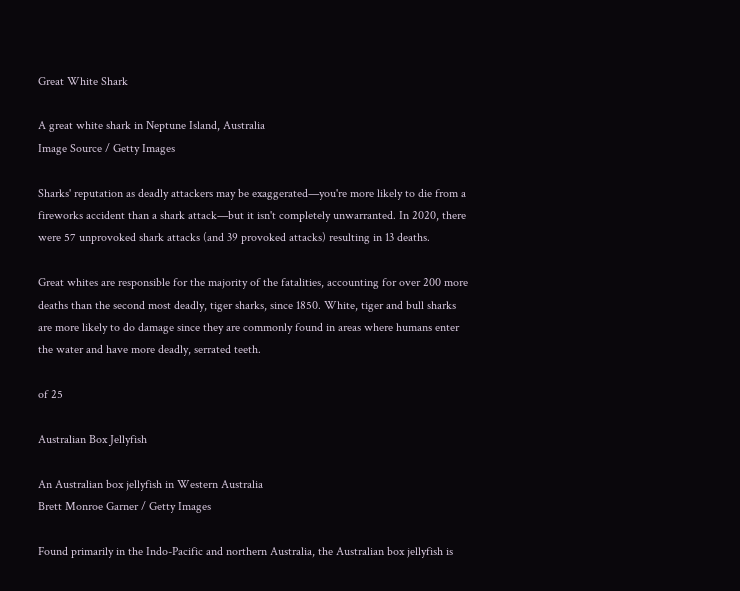Great White Shark

A great white shark in Neptune Island, Australia
Image Source / Getty Images

Sharks' reputation as deadly attackers may be exaggerated—you're more likely to die from a fireworks accident than a shark attack—but it isn't completely unwarranted. In 2020, there were 57 unprovoked shark attacks (and 39 provoked attacks) resulting in 13 deaths.

Great whites are responsible for the majority of the fatalities, accounting for over 200 more deaths than the second most deadly, tiger sharks, since 1850. White, tiger and bull sharks are more likely to do damage since they are commonly found in areas where humans enter the water and have more deadly, serrated teeth.

of 25

Australian Box Jellyfish

An Australian box jellyfish in Western Australia
Brett Monroe Garner / Getty Images

Found primarily in the Indo-Pacific and northern Australia, the Australian box jellyfish is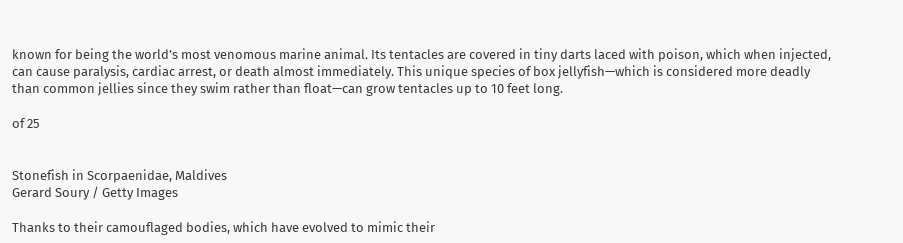known for being the world’s most venomous marine animal. Its tentacles are covered in tiny darts laced with poison, which when injected, can cause paralysis, cardiac arrest, or death almost immediately. This unique species of box jellyfish—which is considered more deadly than common jellies since they swim rather than float—can grow tentacles up to 10 feet long.

of 25


Stonefish in Scorpaenidae, Maldives
Gerard Soury / Getty Images

Thanks to their camouflaged bodies, which have evolved to mimic their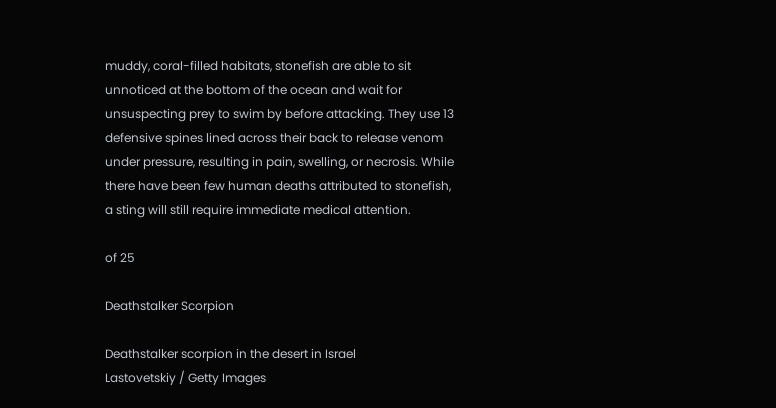muddy, coral-filled habitats, stonefish are able to sit unnoticed at the bottom of the ocean and wait for unsuspecting prey to swim by before attacking. They use 13 defensive spines lined across their back to release venom under pressure, resulting in pain, swelling, or necrosis. While there have been few human deaths attributed to stonefish, a sting will still require immediate medical attention.

of 25

Deathstalker Scorpion

Deathstalker scorpion in the desert in Israel
Lastovetskiy / Getty Images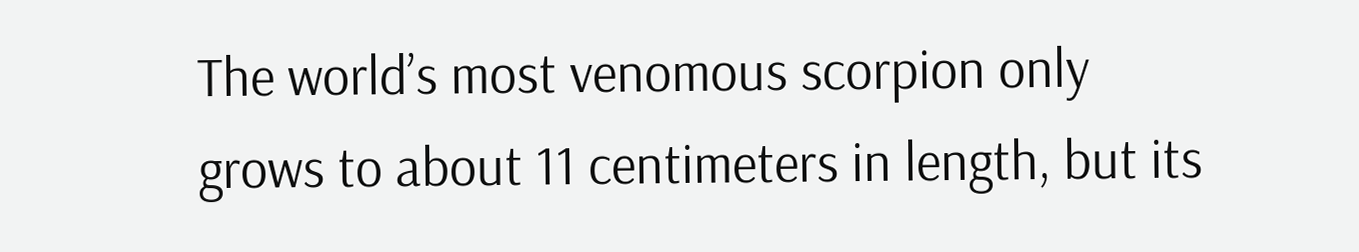The world’s most venomous scorpion only grows to about 11 centimeters in length, but its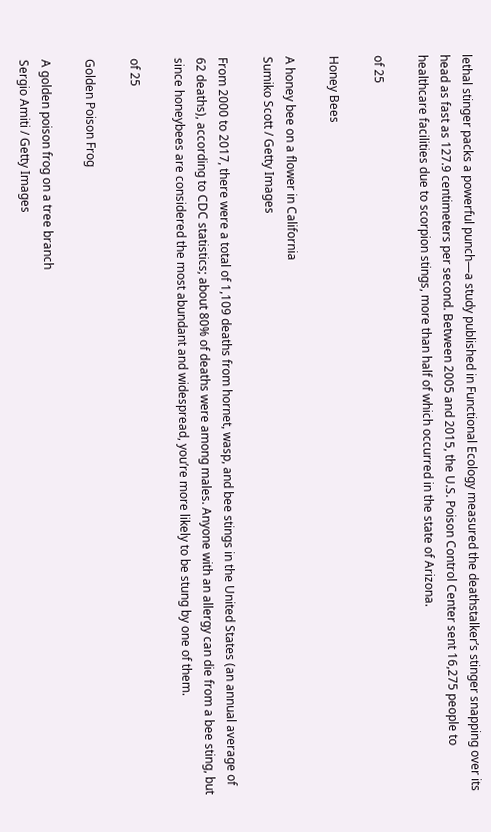lethal stinger packs a powerful punch—a study published in Functional Ecology measured the deathstalker’s stinger snapping over its head as fast as 127.9 centimeters per second. Between 2005 and 2015, the U.S. Poison Control Center sent 16,275 people to healthcare facilities due to scorpion stings, more than half of which occurred in the state of Arizona.

of 25

Honey Bees

A honey bee on a flower in California
Sumiko Scott / Getty Images

From 2000 to 2017, there were a total of 1,109 deaths from hornet, wasp, and bee stings in the United States (an annual average of 62 deaths), according to CDC statistics; about 80% of deaths were among males. Anyone with an allergy can die from a bee sting, but since honeybees are considered the most abundant and widespread, you’re more likely to be stung by one of them.

of 25

Golden Poison Frog

A golden poison frog on a tree branch
Sergio Amiti / Getty Images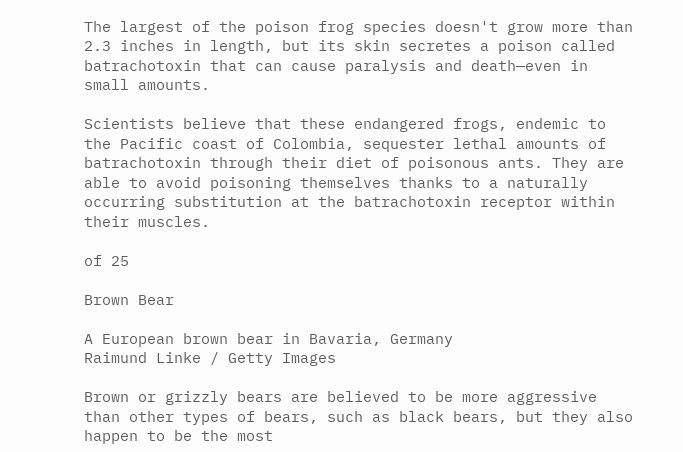The largest of the poison frog species doesn't grow more than 2.3 inches in length, but its skin secretes a poison called batrachotoxin that can cause paralysis and death—even in small amounts.

Scientists believe that these endangered frogs, endemic to the Pacific coast of Colombia, sequester lethal amounts of batrachotoxin through their diet of poisonous ants. They are able to avoid poisoning themselves thanks to a naturally occurring substitution at the batrachotoxin receptor within their muscles.

of 25

Brown Bear

A European brown bear in Bavaria, Germany
Raimund Linke / Getty Images

Brown or grizzly bears are believed to be more aggressive than other types of bears, such as black bears, but they also happen to be the most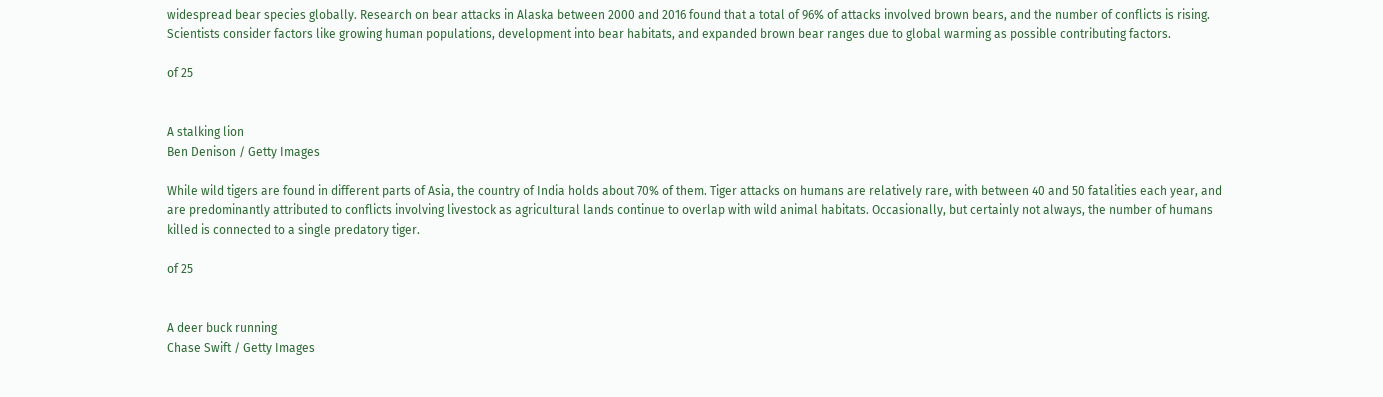widespread bear species globally. Research on bear attacks in Alaska between 2000 and 2016 found that a total of 96% of attacks involved brown bears, and the number of conflicts is rising. Scientists consider factors like growing human populations, development into bear habitats, and expanded brown bear ranges due to global warming as possible contributing factors.

of 25


A stalking lion
Ben Denison / Getty Images

While wild tigers are found in different parts of Asia, the country of India holds about 70% of them. Tiger attacks on humans are relatively rare, with between 40 and 50 fatalities each year, and are predominantly attributed to conflicts involving livestock as agricultural lands continue to overlap with wild animal habitats. Occasionally, but certainly not always, the number of humans killed is connected to a single predatory tiger.

of 25


A deer buck running
Chase Swift / Getty Images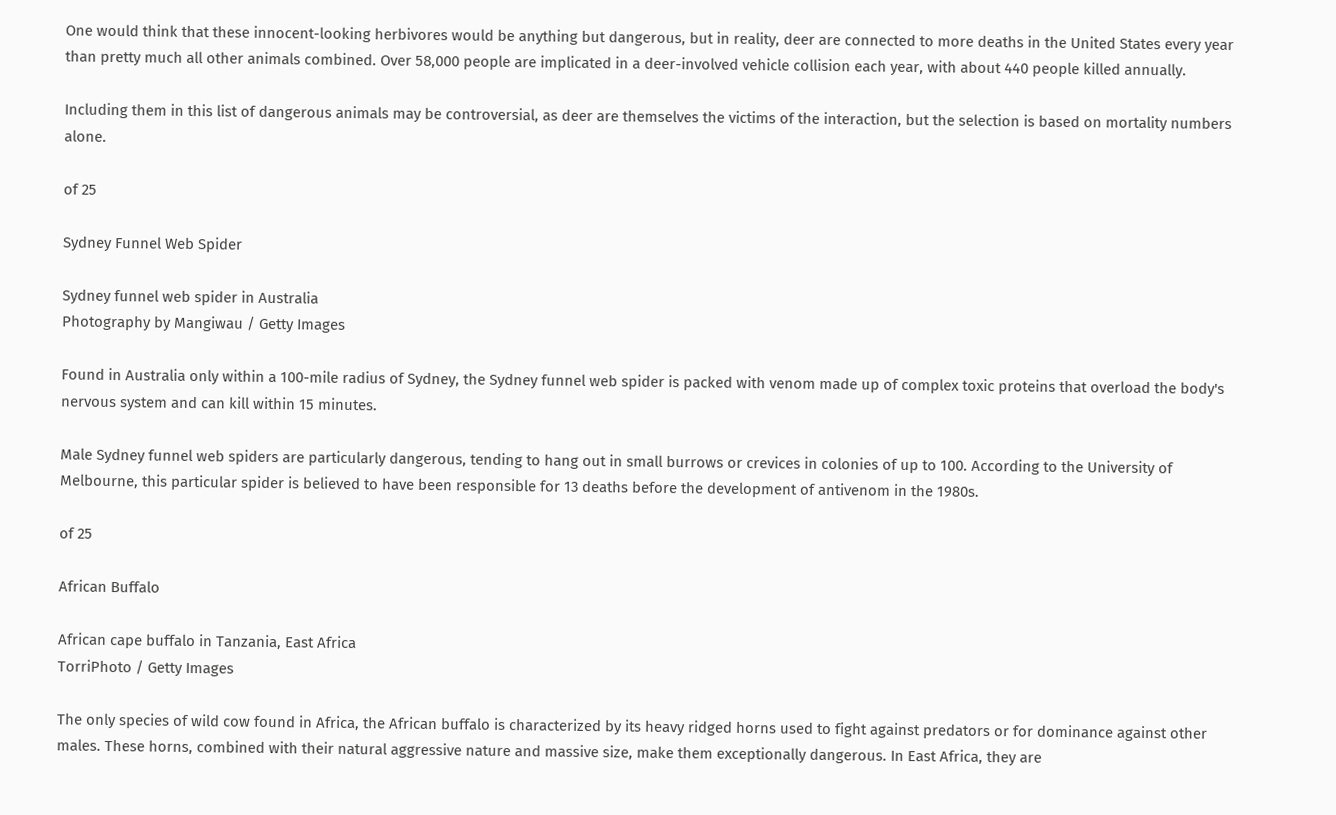One would think that these innocent-looking herbivores would be anything but dangerous, but in reality, deer are connected to more deaths in the United States every year than pretty much all other animals combined. Over 58,000 people are implicated in a deer-involved vehicle collision each year, with about 440 people killed annually.

Including them in this list of dangerous animals may be controversial, as deer are themselves the victims of the interaction, but the selection is based on mortality numbers alone.

of 25

Sydney Funnel Web Spider

Sydney funnel web spider in Australia
Photography by Mangiwau / Getty Images

Found in Australia only within a 100-mile radius of Sydney, the Sydney funnel web spider is packed with venom made up of complex toxic proteins that overload the body's nervous system and can kill within 15 minutes.

Male Sydney funnel web spiders are particularly dangerous, tending to hang out in small burrows or crevices in colonies of up to 100. According to the University of Melbourne, this particular spider is believed to have been responsible for 13 deaths before the development of antivenom in the 1980s.

of 25

African Buffalo

African cape buffalo in Tanzania, East Africa
TorriPhoto / Getty Images

The only species of wild cow found in Africa, the African buffalo is characterized by its heavy ridged horns used to fight against predators or for dominance against other males. These horns, combined with their natural aggressive nature and massive size, make them exceptionally dangerous. In East Africa, they are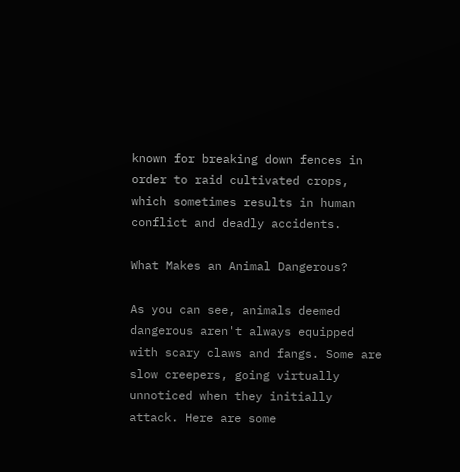known for breaking down fences in order to raid cultivated crops, which sometimes results in human conflict and deadly accidents.

What Makes an Animal Dangerous?

As you can see, animals deemed dangerous aren't always equipped with scary claws and fangs. Some are slow creepers, going virtually unnoticed when they initially attack. Here are some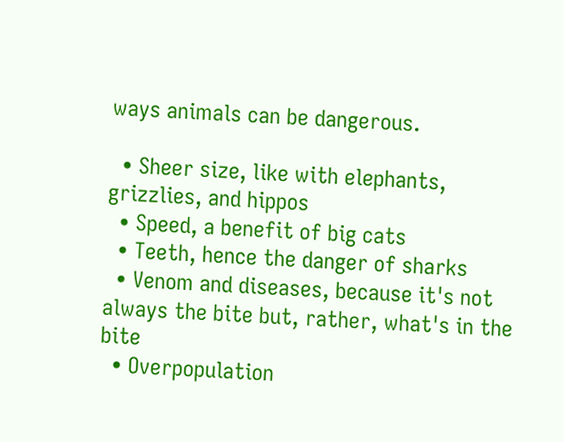ways animals can be dangerous.

  • Sheer size, like with elephants, grizzlies, and hippos
  • Speed, a benefit of big cats
  • Teeth, hence the danger of sharks
  • Venom and diseases, because it's not always the bite but, rather, what's in the bite
  • Overpopulation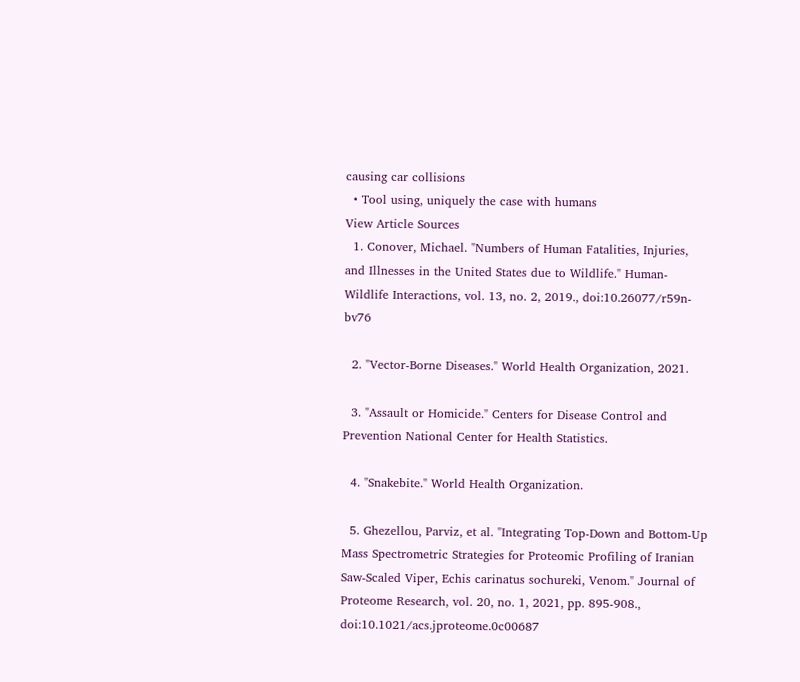causing car collisions
  • Tool using, uniquely the case with humans
View Article Sources
  1. Conover, Michael. "Numbers of Human Fatalities, Injuries, and Illnesses in the United States due to Wildlife." Human-Wildlife Interactions, vol. 13, no. 2, 2019., doi:10.26077/r59n-bv76

  2. "Vector-Borne Diseases." World Health Organization, 2021.

  3. "Assault or Homicide." Centers for Disease Control and Prevention National Center for Health Statistics.

  4. "Snakebite." World Health Organization.

  5. Ghezellou, Parviz, et al. "Integrating Top-Down and Bottom-Up Mass Spectrometric Strategies for Proteomic Profiling of Iranian Saw-Scaled Viper, Echis carinatus sochureki, Venom." Journal of Proteome Research, vol. 20, no. 1, 2021, pp. 895-908., doi:10.1021/acs.jproteome.0c00687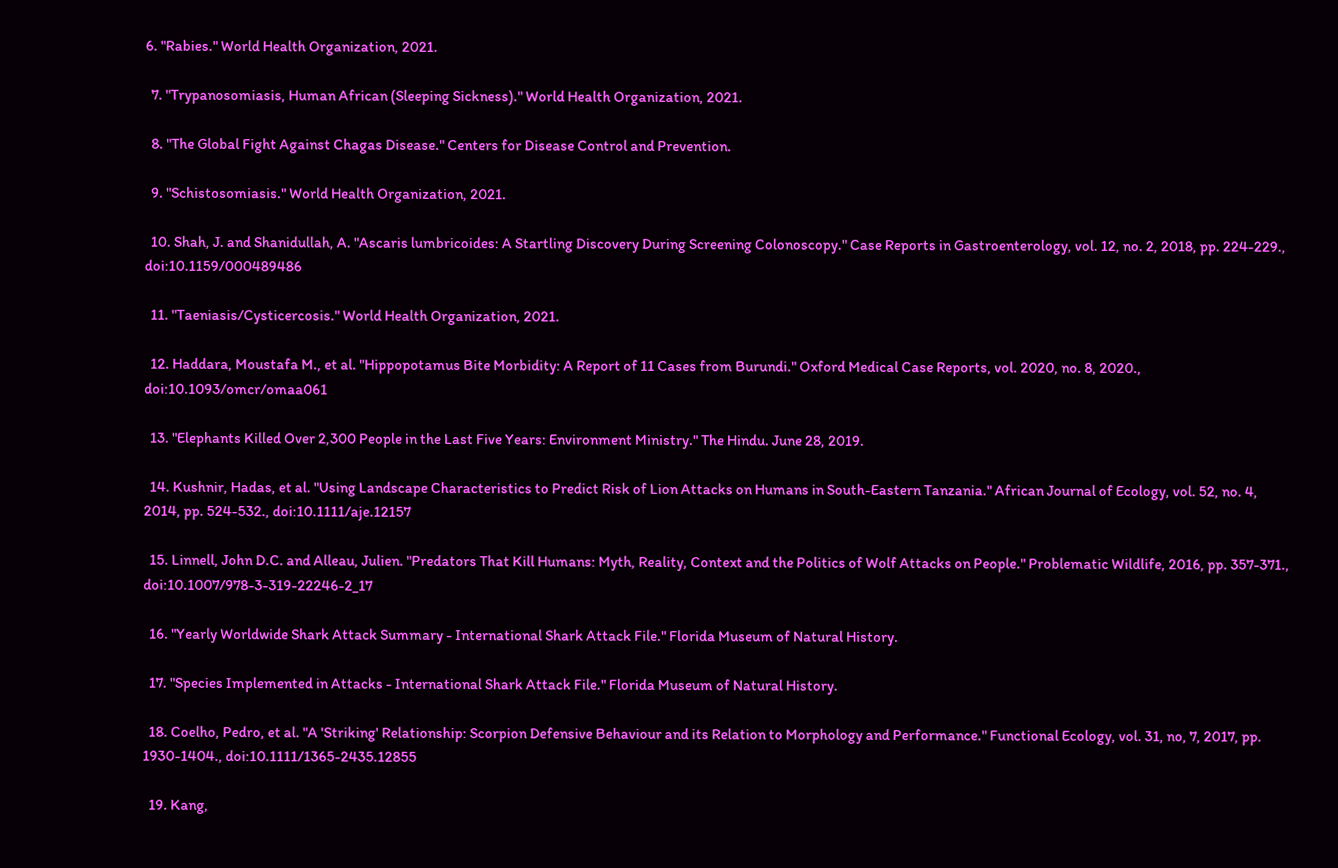6. "Rabies." World Health Organization, 2021.

  7. "Trypanosomiasis, Human African (Sleeping Sickness)." World Health Organization, 2021.

  8. "The Global Fight Against Chagas Disease." Centers for Disease Control and Prevention.

  9. "Schistosomiasis." World Health Organization, 2021.

  10. Shah, J. and Shanidullah, A. "Ascaris lumbricoides: A Startling Discovery During Screening Colonoscopy." Case Reports in Gastroenterology, vol. 12, no. 2, 2018, pp. 224-229., doi:10.1159/000489486

  11. "Taeniasis/Cysticercosis." World Health Organization, 2021.

  12. Haddara, Moustafa M., et al. "Hippopotamus Bite Morbidity: A Report of 11 Cases from Burundi." Oxford Medical Case Reports, vol. 2020, no. 8, 2020., doi:10.1093/omcr/omaa061

  13. "Elephants Killed Over 2,300 People in the Last Five Years: Environment Ministry." The Hindu. June 28, 2019.

  14. Kushnir, Hadas, et al. "Using Landscape Characteristics to Predict Risk of Lion Attacks on Humans in South-Eastern Tanzania." African Journal of Ecology, vol. 52, no. 4, 2014, pp. 524-532., doi:10.1111/aje.12157

  15. Linnell, John D.C. and Alleau, Julien. "Predators That Kill Humans: Myth, Reality, Context and the Politics of Wolf Attacks on People." Problematic Wildlife, 2016, pp. 357-371., doi:10.1007/978-3-319-22246-2_17

  16. "Yearly Worldwide Shark Attack Summary - International Shark Attack File." Florida Museum of Natural History.

  17. "Species Implemented in Attacks - International Shark Attack File." Florida Museum of Natural History.

  18. Coelho, Pedro, et al. "A 'Striking' Relationship: Scorpion Defensive Behaviour and its Relation to Morphology and Performance." Functional Ecology, vol. 31, no, 7, 2017, pp. 1930-1404., doi:10.1111/1365-2435.12855

  19. Kang,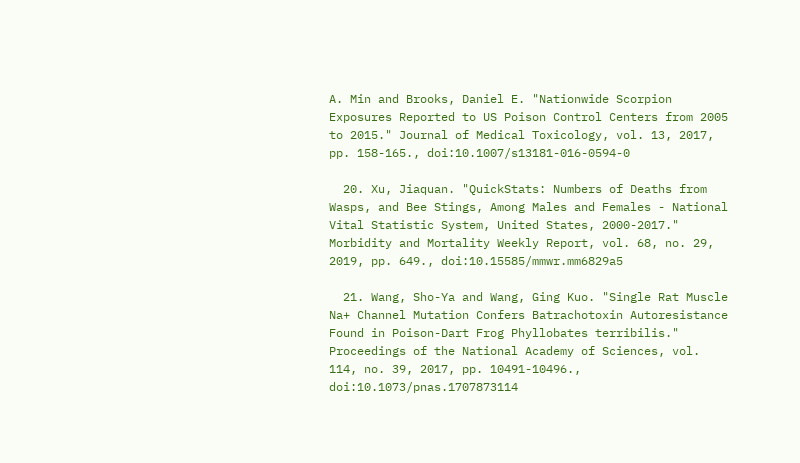A. Min and Brooks, Daniel E. "Nationwide Scorpion Exposures Reported to US Poison Control Centers from 2005 to 2015." Journal of Medical Toxicology, vol. 13, 2017, pp. 158-165., doi:10.1007/s13181-016-0594-0

  20. Xu, Jiaquan. "QuickStats: Numbers of Deaths from Wasps, and Bee Stings, Among Males and Females - National Vital Statistic System, United States, 2000-2017." Morbidity and Mortality Weekly Report, vol. 68, no. 29, 2019, pp. 649., doi:10.15585/mmwr.mm6829a5

  21. Wang, Sho-Ya and Wang, Ging Kuo. "Single Rat Muscle Na+ Channel Mutation Confers Batrachotoxin Autoresistance Found in Poison-Dart Frog Phyllobates terribilis." Proceedings of the National Academy of Sciences, vol. 114, no. 39, 2017, pp. 10491-10496., doi:10.1073/pnas.1707873114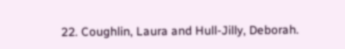22. Coughlin, Laura and Hull-Jilly, Deborah.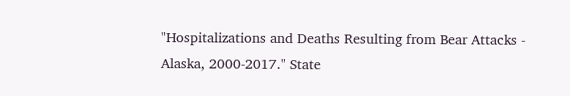"Hospitalizations and Deaths Resulting from Bear Attacks - Alaska, 2000-2017." State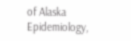of Alaska Epidemiology,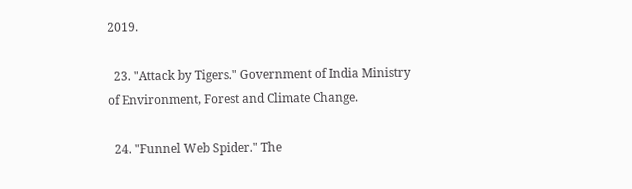2019.

  23. "Attack by Tigers." Government of India Ministry of Environment, Forest and Climate Change.

  24. "Funnel Web Spider." The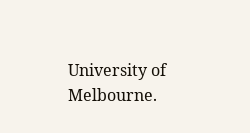University of Melbourne.